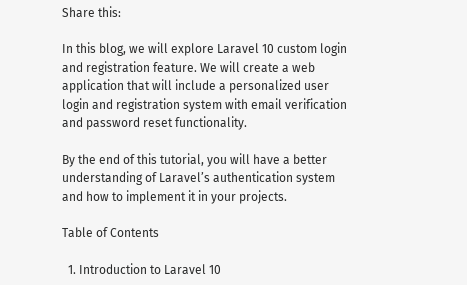Share this:

In this blog, we will explore Laravel 10 custom login and registration feature. We will create a web application that will include a personalized user login and registration system with email verification and password reset functionality.

By the end of this tutorial, you will have a better understanding of Laravel’s authentication system and how to implement it in your projects.

Table of Contents

  1. Introduction to Laravel 10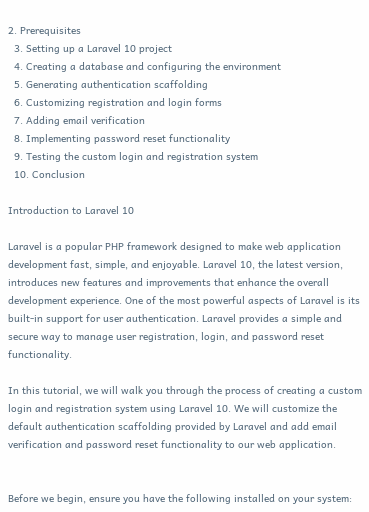2. Prerequisites
  3. Setting up a Laravel 10 project
  4. Creating a database and configuring the environment
  5. Generating authentication scaffolding
  6. Customizing registration and login forms
  7. Adding email verification
  8. Implementing password reset functionality
  9. Testing the custom login and registration system
  10. Conclusion

Introduction to Laravel 10

Laravel is a popular PHP framework designed to make web application development fast, simple, and enjoyable. Laravel 10, the latest version, introduces new features and improvements that enhance the overall development experience. One of the most powerful aspects of Laravel is its built-in support for user authentication. Laravel provides a simple and secure way to manage user registration, login, and password reset functionality.

In this tutorial, we will walk you through the process of creating a custom login and registration system using Laravel 10. We will customize the default authentication scaffolding provided by Laravel and add email verification and password reset functionality to our web application.


Before we begin, ensure you have the following installed on your system: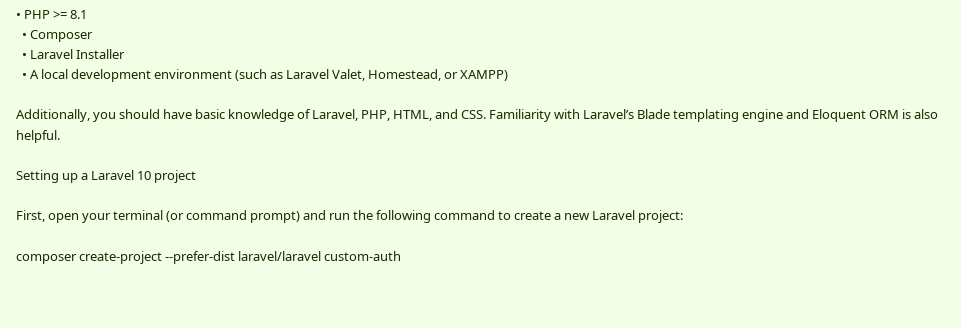• PHP >= 8.1
  • Composer
  • Laravel Installer
  • A local development environment (such as Laravel Valet, Homestead, or XAMPP)

Additionally, you should have basic knowledge of Laravel, PHP, HTML, and CSS. Familiarity with Laravel’s Blade templating engine and Eloquent ORM is also helpful.

Setting up a Laravel 10 project

First, open your terminal (or command prompt) and run the following command to create a new Laravel project:

composer create-project --prefer-dist laravel/laravel custom-auth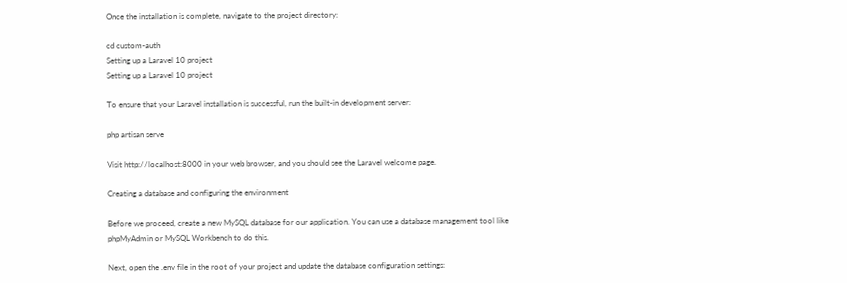Once the installation is complete, navigate to the project directory:

cd custom-auth
Setting up a Laravel 10 project
Setting up a Laravel 10 project

To ensure that your Laravel installation is successful, run the built-in development server:

php artisan serve

Visit http://localhost:8000 in your web browser, and you should see the Laravel welcome page.

Creating a database and configuring the environment

Before we proceed, create a new MySQL database for our application. You can use a database management tool like phpMyAdmin or MySQL Workbench to do this.

Next, open the .env file in the root of your project and update the database configuration settings: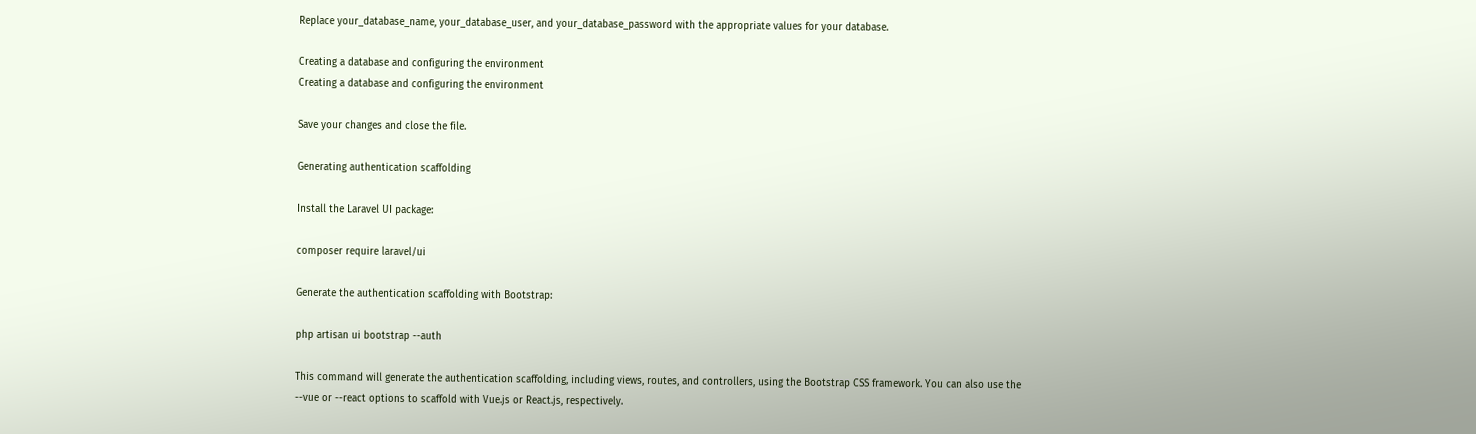Replace your_database_name, your_database_user, and your_database_password with the appropriate values for your database.

Creating a database and configuring the environment
Creating a database and configuring the environment

Save your changes and close the file.

Generating authentication scaffolding

Install the Laravel UI package:

composer require laravel/ui

Generate the authentication scaffolding with Bootstrap:

php artisan ui bootstrap --auth

This command will generate the authentication scaffolding, including views, routes, and controllers, using the Bootstrap CSS framework. You can also use the --vue or --react options to scaffold with Vue.js or React.js, respectively.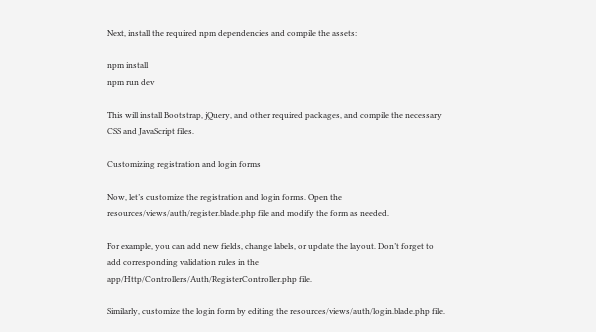Next, install the required npm dependencies and compile the assets:

npm install
npm run dev

This will install Bootstrap, jQuery, and other required packages, and compile the necessary CSS and JavaScript files.

Customizing registration and login forms

Now, let’s customize the registration and login forms. Open the resources/views/auth/register.blade.php file and modify the form as needed.

For example, you can add new fields, change labels, or update the layout. Don’t forget to add corresponding validation rules in the app/Http/Controllers/Auth/RegisterController.php file.

Similarly, customize the login form by editing the resources/views/auth/login.blade.php file.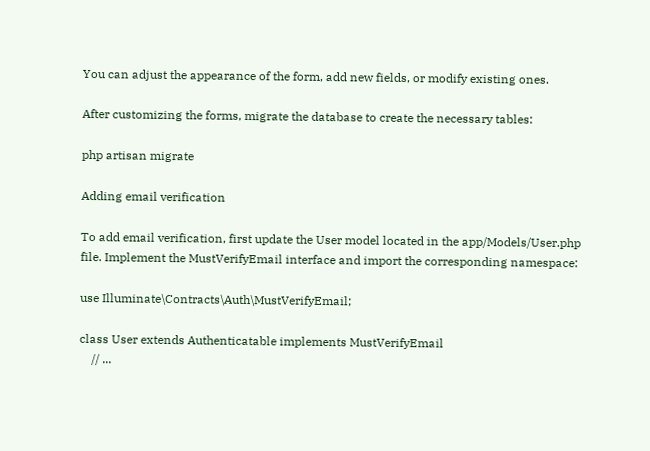You can adjust the appearance of the form, add new fields, or modify existing ones.

After customizing the forms, migrate the database to create the necessary tables:

php artisan migrate

Adding email verification

To add email verification, first update the User model located in the app/Models/User.php file. Implement the MustVerifyEmail interface and import the corresponding namespace:

use Illuminate\Contracts\Auth\MustVerifyEmail;

class User extends Authenticatable implements MustVerifyEmail
    // ...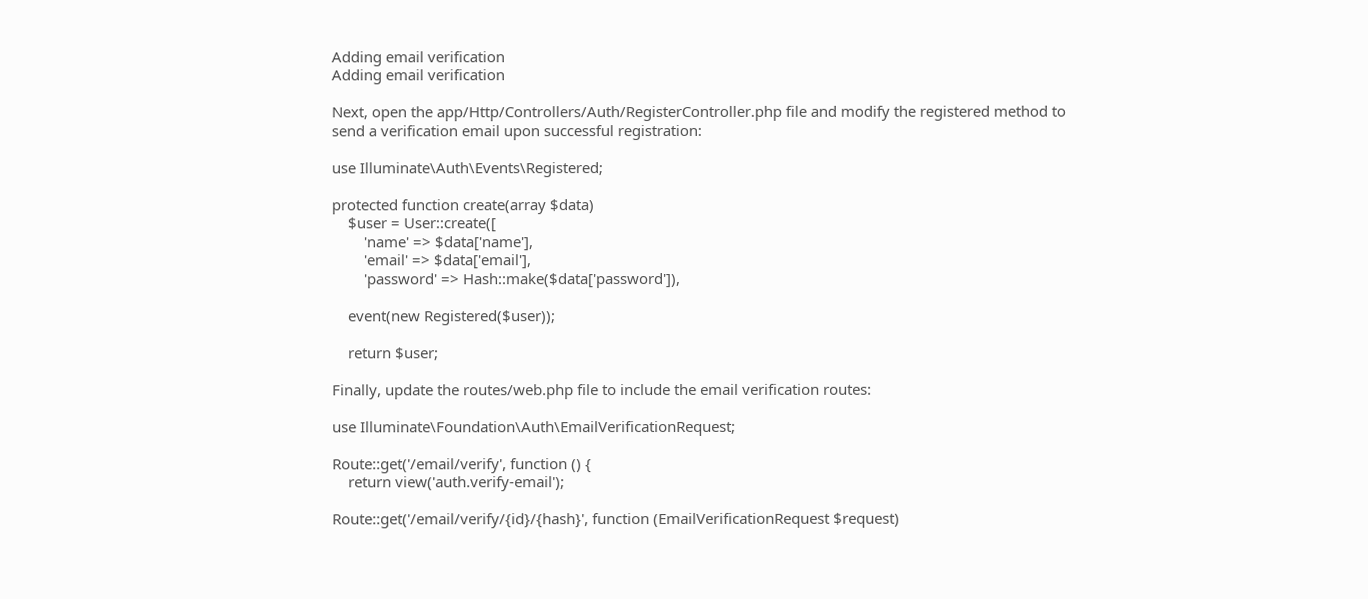Adding email verification
Adding email verification

Next, open the app/Http/Controllers/Auth/RegisterController.php file and modify the registered method to send a verification email upon successful registration:

use Illuminate\Auth\Events\Registered;

protected function create(array $data)
    $user = User::create([
        'name' => $data['name'],
        'email' => $data['email'],
        'password' => Hash::make($data['password']),

    event(new Registered($user));

    return $user;

Finally, update the routes/web.php file to include the email verification routes:

use Illuminate\Foundation\Auth\EmailVerificationRequest;

Route::get('/email/verify', function () {
    return view('auth.verify-email');

Route::get('/email/verify/{id}/{hash}', function (EmailVerificationRequest $request)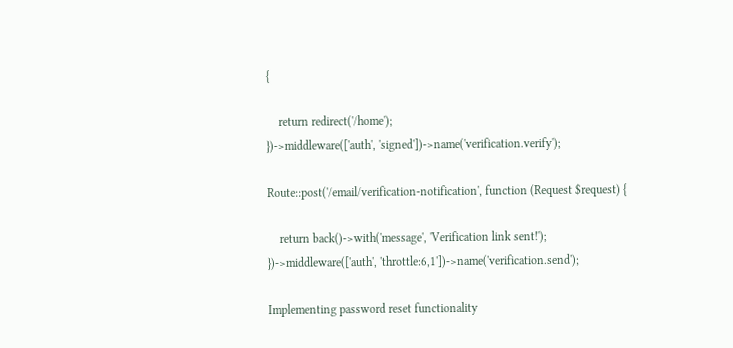{

    return redirect('/home');
})->middleware(['auth', 'signed'])->name('verification.verify');

Route::post('/email/verification-notification', function (Request $request) {

    return back()->with('message', 'Verification link sent!');
})->middleware(['auth', 'throttle:6,1'])->name('verification.send');

Implementing password reset functionality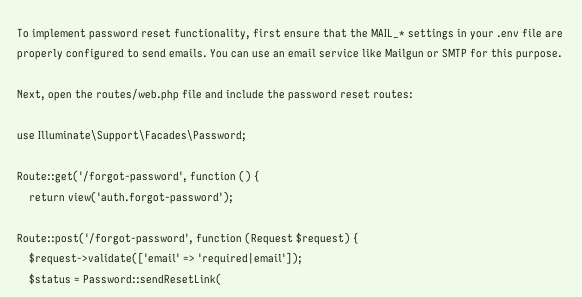To implement password reset functionality, first ensure that the MAIL_* settings in your .env file are properly configured to send emails. You can use an email service like Mailgun or SMTP for this purpose.

Next, open the routes/web.php file and include the password reset routes:

use Illuminate\Support\Facades\Password;

Route::get('/forgot-password', function () {
    return view('auth.forgot-password');

Route::post('/forgot-password', function (Request $request) {
    $request->validate(['email' => 'required|email']);
    $status = Password::sendResetLink(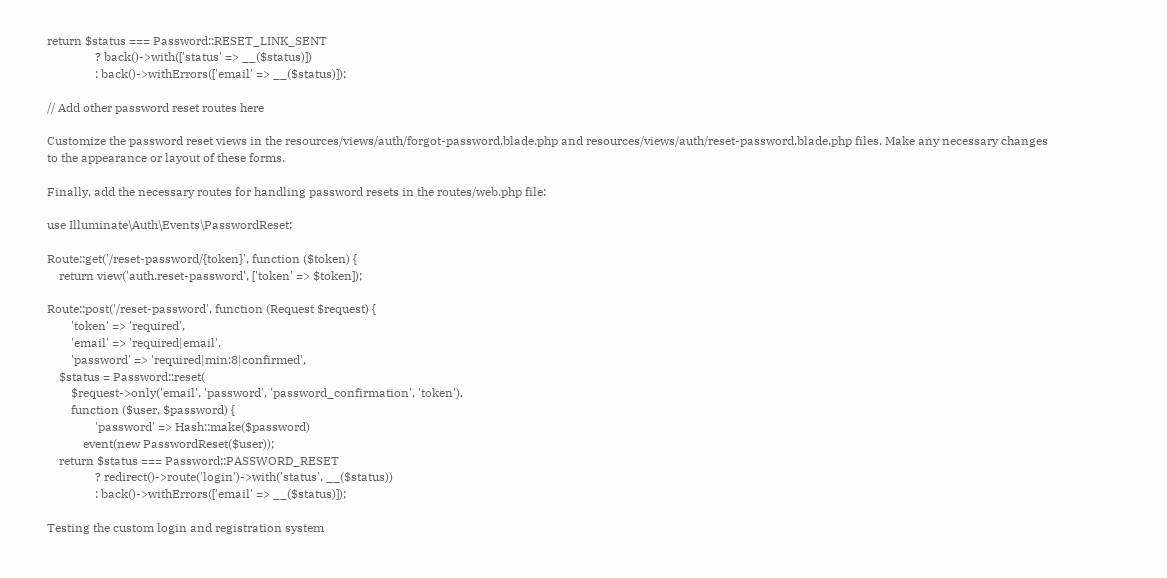return $status === Password::RESET_LINK_SENT
                ? back()->with(['status' => __($status)])
                : back()->withErrors(['email' => __($status)]);

// Add other password reset routes here

Customize the password reset views in the resources/views/auth/forgot-password.blade.php and resources/views/auth/reset-password.blade.php files. Make any necessary changes to the appearance or layout of these forms.

Finally, add the necessary routes for handling password resets in the routes/web.php file:

use Illuminate\Auth\Events\PasswordReset;

Route::get('/reset-password/{token}', function ($token) {
    return view('auth.reset-password', ['token' => $token]);

Route::post('/reset-password', function (Request $request) {
        'token' => 'required',
        'email' => 'required|email',
        'password' => 'required|min:8|confirmed',
    $status = Password::reset(
        $request->only('email', 'password', 'password_confirmation', 'token'),
        function ($user, $password) {
                'password' => Hash::make($password)
            event(new PasswordReset($user));
    return $status === Password::PASSWORD_RESET
                ? redirect()->route('login')->with('status', __($status))
                : back()->withErrors(['email' => __($status)]);

Testing the custom login and registration system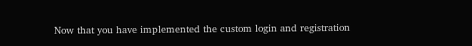Now that you have implemented the custom login and registration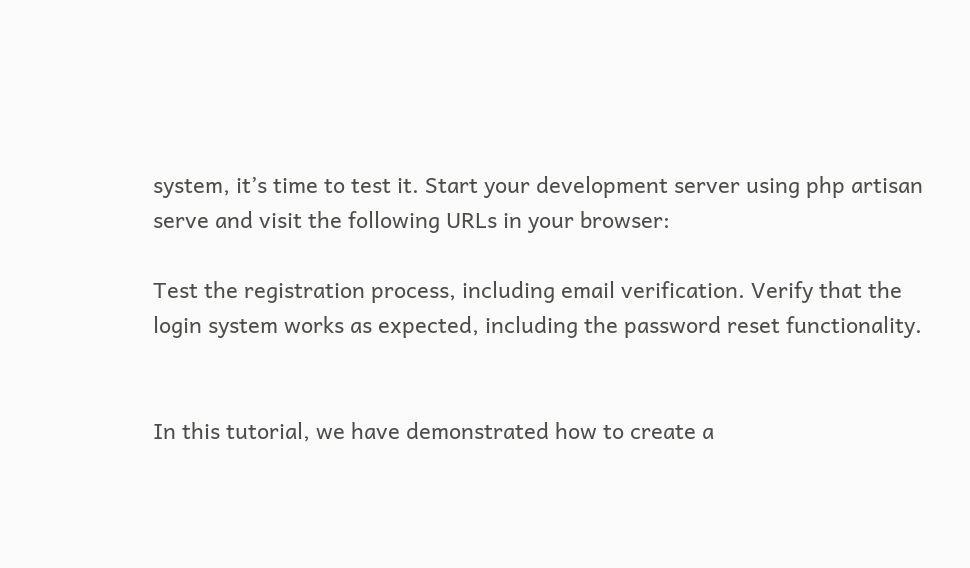system, it’s time to test it. Start your development server using php artisan serve and visit the following URLs in your browser:

Test the registration process, including email verification. Verify that the login system works as expected, including the password reset functionality.


In this tutorial, we have demonstrated how to create a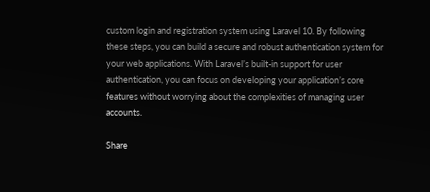custom login and registration system using Laravel 10. By following these steps, you can build a secure and robust authentication system for your web applications. With Laravel’s built-in support for user authentication, you can focus on developing your application’s core features without worrying about the complexities of managing user accounts.

Share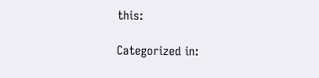this:

Categorized in: